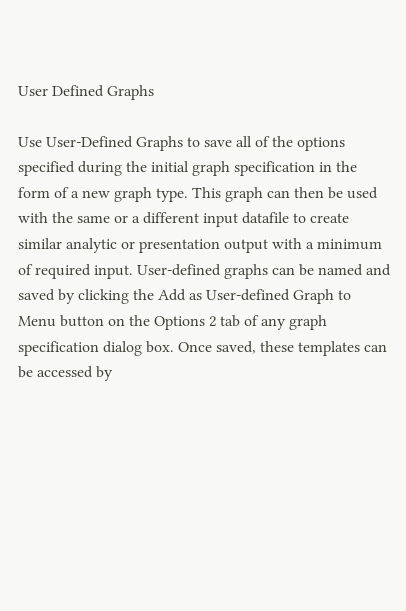User Defined Graphs

Use User-Defined Graphs to save all of the options specified during the initial graph specification in the form of a new graph type. This graph can then be used with the same or a different input datafile to create similar analytic or presentation output with a minimum of required input. User-defined graphs can be named and saved by clicking the Add as User-defined Graph to Menu button on the Options 2 tab of any graph specification dialog box. Once saved, these templates can be accessed by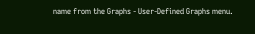name from the Graphs - User-Defined Graphs menu.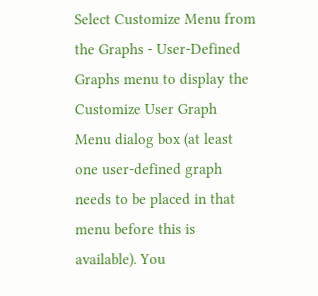Select Customize Menu from the Graphs - User-Defined Graphs menu to display the Customize User Graph Menu dialog box (at least one user-defined graph needs to be placed in that menu before this is available). You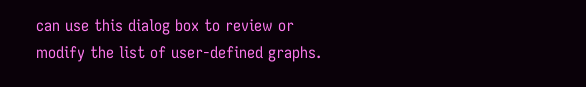can use this dialog box to review or modify the list of user-defined graphs.